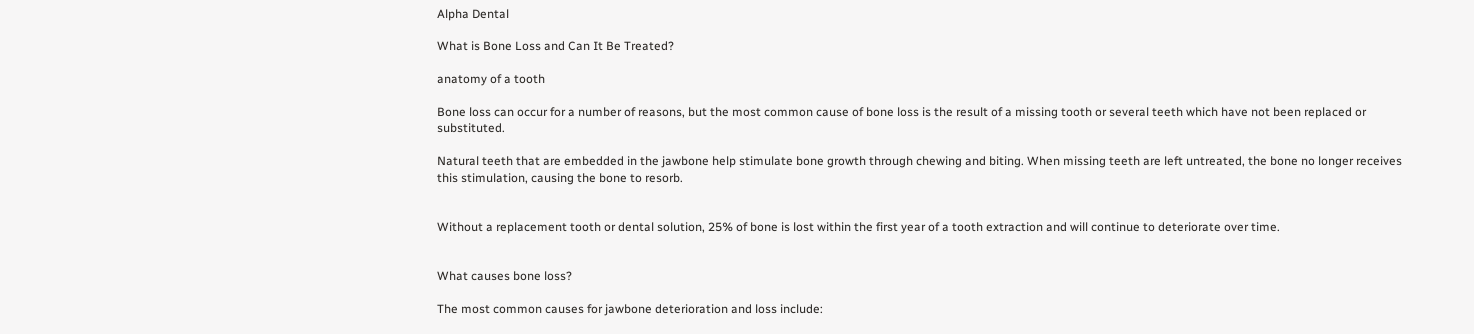Alpha Dental

What is Bone Loss and Can It Be Treated?

anatomy of a tooth

Bone loss can occur for a number of reasons, but the most common cause of bone loss is the result of a missing tooth or several teeth which have not been replaced or substituted.

Natural teeth that are embedded in the jawbone help stimulate bone growth through chewing and biting. When missing teeth are left untreated, the bone no longer receives this stimulation, causing the bone to resorb.


Without a replacement tooth or dental solution, 25% of bone is lost within the first year of a tooth extraction and will continue to deteriorate over time.


What causes bone loss?

The most common causes for jawbone deterioration and loss include: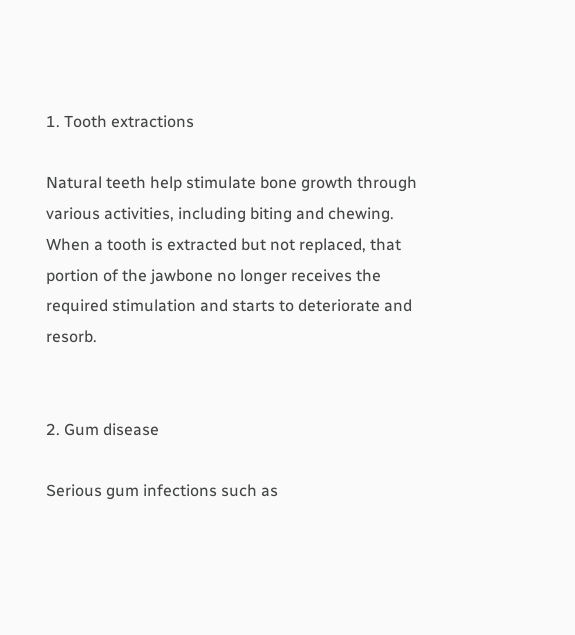1. Tooth extractions

Natural teeth help stimulate bone growth through various activities, including biting and chewing. When a tooth is extracted but not replaced, that portion of the jawbone no longer receives the required stimulation and starts to deteriorate and resorb.


2. Gum disease

Serious gum infections such as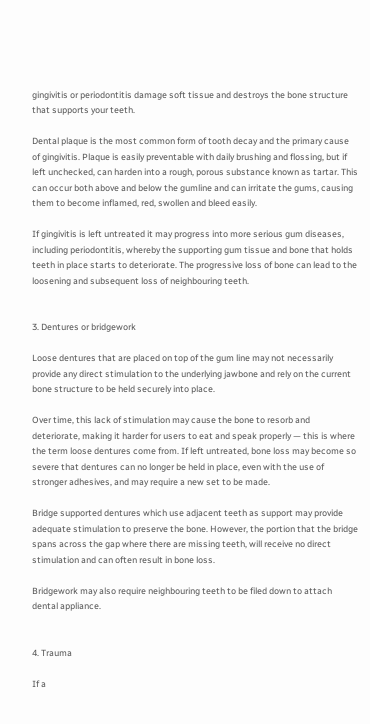gingivitis or periodontitis damage soft tissue and destroys the bone structure that supports your teeth.

Dental plaque is the most common form of tooth decay and the primary cause of gingivitis. Plaque is easily preventable with daily brushing and flossing, but if left unchecked, can harden into a rough, porous substance known as tartar. This can occur both above and below the gumline and can irritate the gums, causing them to become inflamed, red, swollen and bleed easily.

If gingivitis is left untreated it may progress into more serious gum diseases, including periodontitis, whereby the supporting gum tissue and bone that holds teeth in place starts to deteriorate. The progressive loss of bone can lead to the loosening and subsequent loss of neighbouring teeth.


3. Dentures or bridgework

Loose dentures that are placed on top of the gum line may not necessarily provide any direct stimulation to the underlying jawbone and rely on the current bone structure to be held securely into place.

Over time, this lack of stimulation may cause the bone to resorb and deteriorate, making it harder for users to eat and speak properly — this is where the term loose dentures come from. If left untreated, bone loss may become so severe that dentures can no longer be held in place, even with the use of stronger adhesives, and may require a new set to be made.

Bridge supported dentures which use adjacent teeth as support may provide adequate stimulation to preserve the bone. However, the portion that the bridge spans across the gap where there are missing teeth, will receive no direct stimulation and can often result in bone loss.

Bridgework may also require neighbouring teeth to be filed down to attach dental appliance.


4. Trauma

If a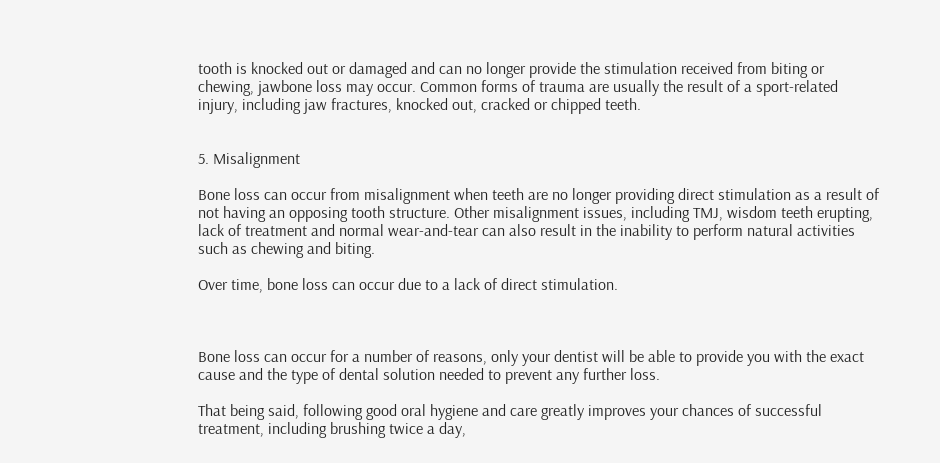tooth is knocked out or damaged and can no longer provide the stimulation received from biting or chewing, jawbone loss may occur. Common forms of trauma are usually the result of a sport-related injury, including jaw fractures, knocked out, cracked or chipped teeth.


5. Misalignment

Bone loss can occur from misalignment when teeth are no longer providing direct stimulation as a result of not having an opposing tooth structure. Other misalignment issues, including TMJ, wisdom teeth erupting, lack of treatment and normal wear-and-tear can also result in the inability to perform natural activities such as chewing and biting.

Over time, bone loss can occur due to a lack of direct stimulation.



Bone loss can occur for a number of reasons, only your dentist will be able to provide you with the exact cause and the type of dental solution needed to prevent any further loss.

That being said, following good oral hygiene and care greatly improves your chances of successful treatment, including brushing twice a day,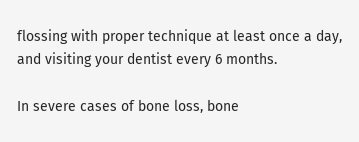flossing with proper technique at least once a day, and visiting your dentist every 6 months.

In severe cases of bone loss, bone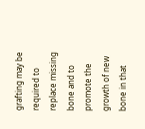grafting may be required to replace missing bone and to promote the growth of new bone in that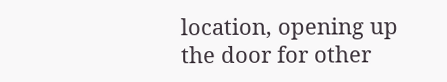location, opening up the door for other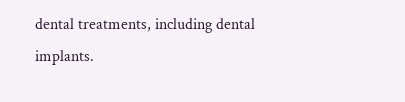dental treatments, including dental implants.